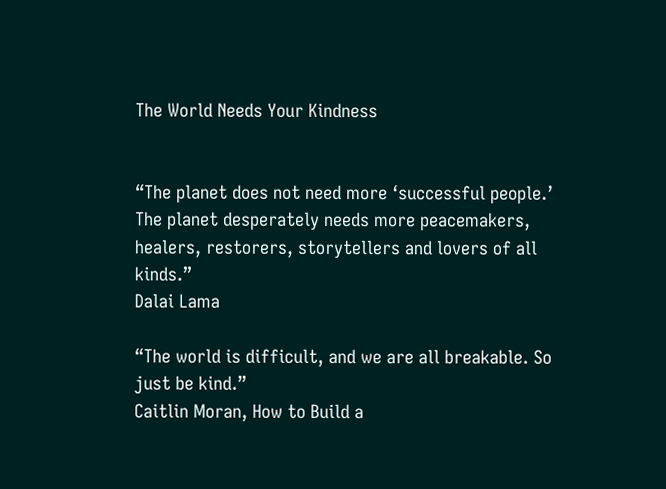The World Needs Your Kindness


“The planet does not need more ‘successful people.’ The planet desperately needs more peacemakers, healers, restorers, storytellers and lovers of all kinds.”
Dalai Lama

“The world is difficult, and we are all breakable. So just be kind.”
Caitlin Moran, How to Build a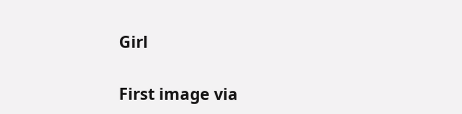Girl

First image via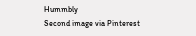Hummbly
Second image via Pinterest